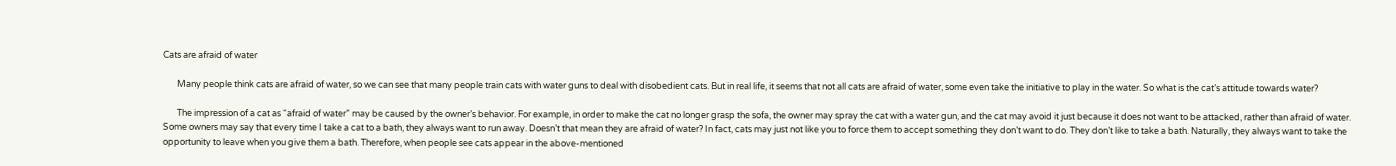Cats are afraid of water

       Many people think cats are afraid of water, so we can see that many people train cats with water guns to deal with disobedient cats. But in real life, it seems that not all cats are afraid of water, some even take the initiative to play in the water. So what is the cat’s attitude towards water?

       The impression of a cat as “afraid of water” may be caused by the owner’s behavior. For example, in order to make the cat no longer grasp the sofa, the owner may spray the cat with a water gun, and the cat may avoid it just because it does not want to be attacked, rather than afraid of water. Some owners may say that every time I take a cat to a bath, they always want to run away. Doesn’t that mean they are afraid of water? In fact, cats may just not like you to force them to accept something they don’t want to do. They don’t like to take a bath. Naturally, they always want to take the opportunity to leave when you give them a bath. Therefore, when people see cats appear in the above-mentioned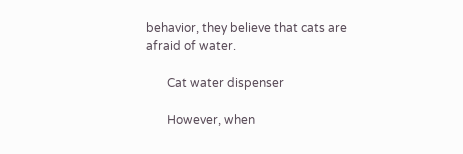behavior, they believe that cats are afraid of water.

       Cat water dispenser

       However, when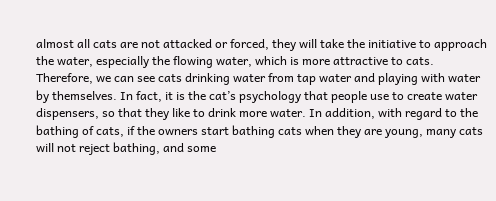almost all cats are not attacked or forced, they will take the initiative to approach the water, especially the flowing water, which is more attractive to cats. Therefore, we can see cats drinking water from tap water and playing with water by themselves. In fact, it is the cat’s psychology that people use to create water dispensers, so that they like to drink more water. In addition, with regard to the bathing of cats, if the owners start bathing cats when they are young, many cats will not reject bathing, and some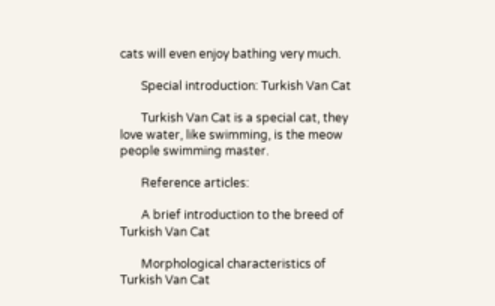cats will even enjoy bathing very much.

       Special introduction: Turkish Van Cat

       Turkish Van Cat is a special cat, they love water, like swimming, is the meow people swimming master.

       Reference articles:

       A brief introduction to the breed of Turkish Van Cat

       Morphological characteristics of Turkish Van Cat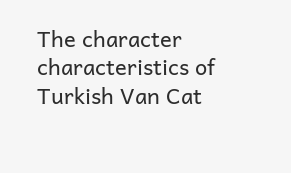The character characteristics of Turkish Van Cat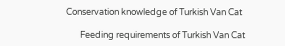Conservation knowledge of Turkish Van Cat

       Feeding requirements of Turkish Van Cat